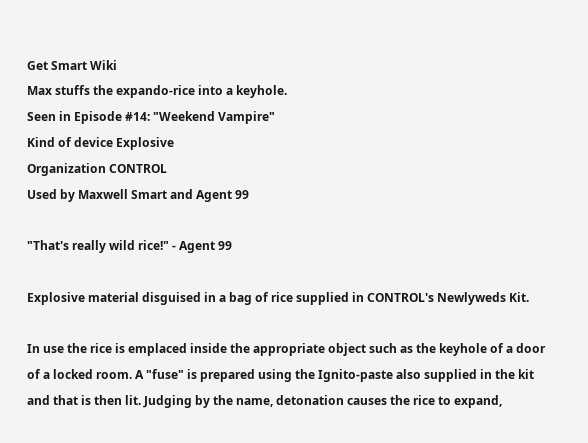Get Smart Wiki
Max stuffs the expando-rice into a keyhole.
Seen in Episode #14: "Weekend Vampire"
Kind of device Explosive
Organization CONTROL
Used by Maxwell Smart and Agent 99

"That's really wild rice!" - Agent 99

Explosive material disguised in a bag of rice supplied in CONTROL's Newlyweds Kit.

In use the rice is emplaced inside the appropriate object such as the keyhole of a door of a locked room. A "fuse" is prepared using the Ignito-paste also supplied in the kit and that is then lit. Judging by the name, detonation causes the rice to expand,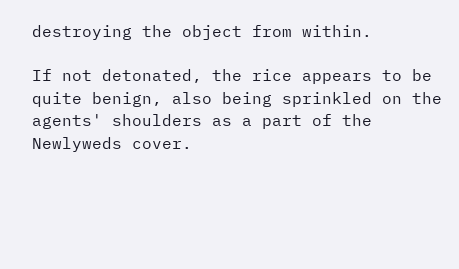destroying the object from within.

If not detonated, the rice appears to be quite benign, also being sprinkled on the agents' shoulders as a part of the Newlyweds cover.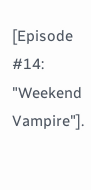[Episode #14: "Weekend Vampire"].